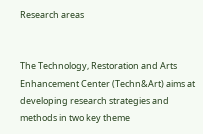Research areas


The Technology, Restoration and Arts Enhancement Center (Techn&Art) aims at developing research strategies and methods in two key theme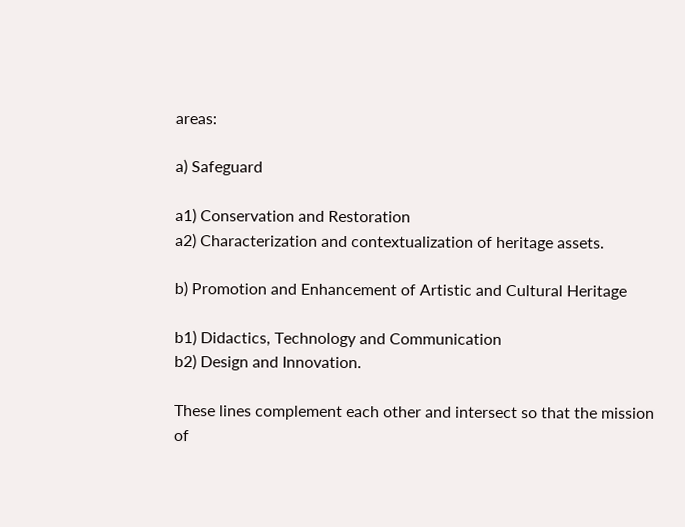areas:

a) Safeguard

a1) Conservation and Restoration
a2) Characterization and contextualization of heritage assets.

b) Promotion and Enhancement of Artistic and Cultural Heritage

b1) Didactics, Technology and Communication
b2) Design and Innovation.

These lines complement each other and intersect so that the mission of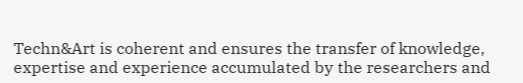Techn&Art is coherent and ensures the transfer of knowledge, expertise and experience accumulated by the researchers and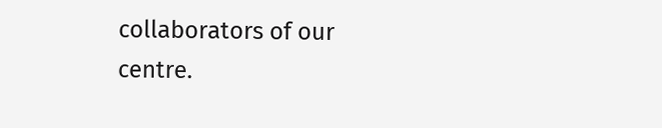collaborators of our centre.